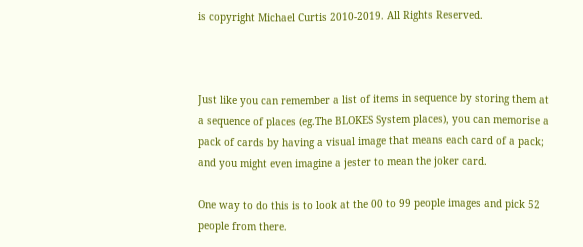is copyright Michael Curtis 2010-2019. All Rights Reserved.



Just like you can remember a list of items in sequence by storing them at a sequence of places (eg.The BLOKES System places), you can memorise a pack of cards by having a visual image that means each card of a pack; and you might even imagine a jester to mean the joker card.

One way to do this is to look at the 00 to 99 people images and pick 52 people from there.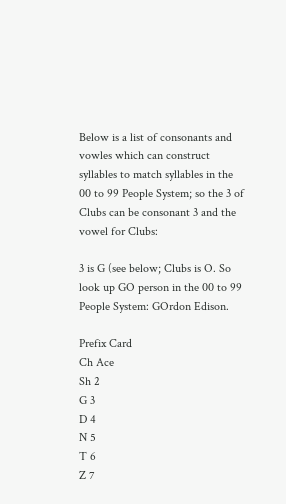Below is a list of consonants and vowles which can construct syllables to match syllables in the 00 to 99 People System; so the 3 of Clubs can be consonant 3 and the vowel for Clubs:

3 is G (see below; Clubs is O. So look up GO person in the 00 to 99 People System: GOrdon Edison.

Prefix Card
Ch Ace
Sh 2
G 3
D 4
N 5
T 6
Z 7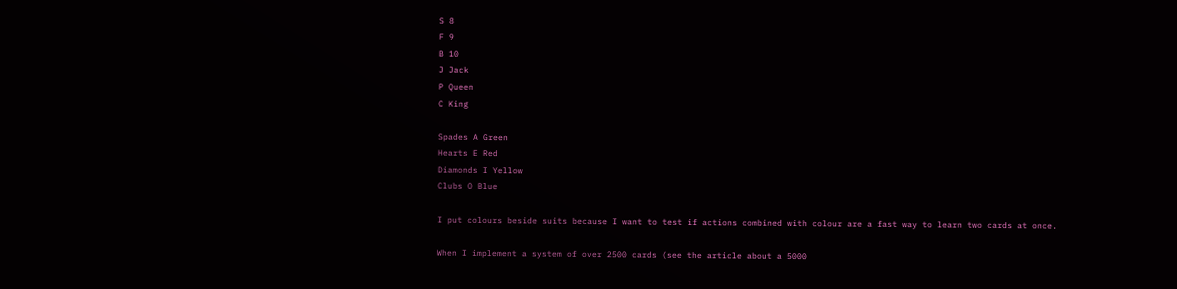S 8
F 9
B 10
J Jack
P Queen
C King

Spades A Green
Hearts E Red
Diamonds I Yellow
Clubs O Blue

I put colours beside suits because I want to test if actions combined with colour are a fast way to learn two cards at once.

When I implement a system of over 2500 cards (see the article about a 5000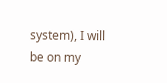system), I will be on my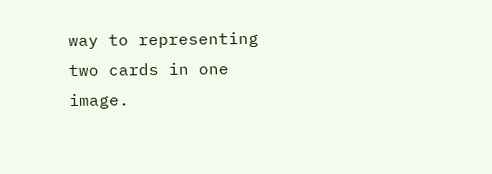way to representing two cards in one image.